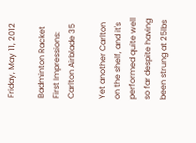Friday, May 11, 2012

Badminton Racket First Impressions: Carlton Airblade 35

Yet another Carlton on the shelf, and it's performed quite well so far despite having been strung at 25lbs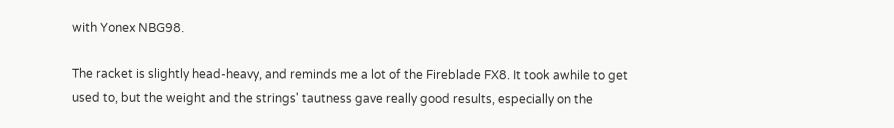with Yonex NBG98.

The racket is slightly head-heavy, and reminds me a lot of the Fireblade FX8. It took awhile to get used to, but the weight and the strings' tautness gave really good results, especially on the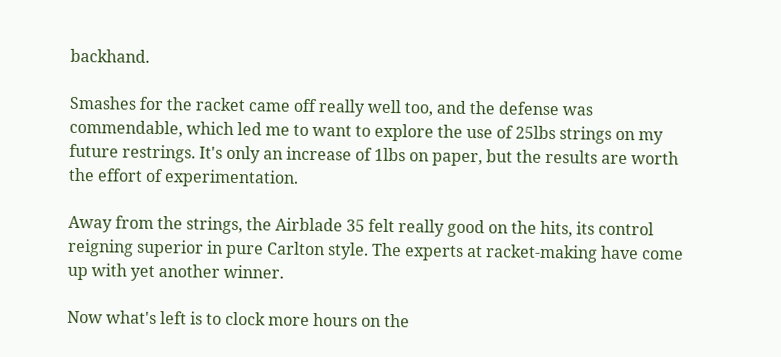backhand.

Smashes for the racket came off really well too, and the defense was commendable, which led me to want to explore the use of 25lbs strings on my future restrings. It's only an increase of 1lbs on paper, but the results are worth the effort of experimentation.

Away from the strings, the Airblade 35 felt really good on the hits, its control reigning superior in pure Carlton style. The experts at racket-making have come up with yet another winner.

Now what's left is to clock more hours on the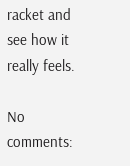racket and see how it really feels.

No comments: